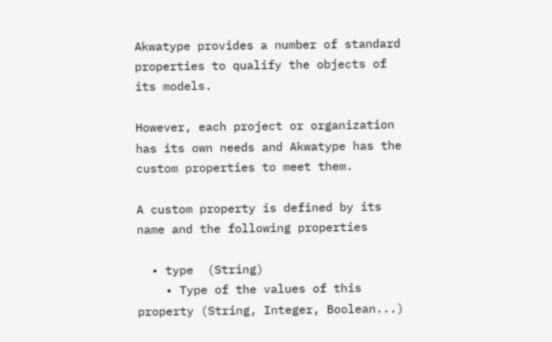Akwatype provides a number of standard properties to qualify the objects of its models.

However, each project or organization has its own needs and Akwatype has the custom properties to meet them.

A custom property is defined by its name and the following properties

  • type  (String)
    • Type of the values of this property (String, Integer, Boolean...)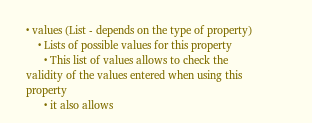• values (List - depends on the type of property)
    • Lists of possible values for this property
      • This list of values allows to check the validity of the values entered when using this property
      • it also allows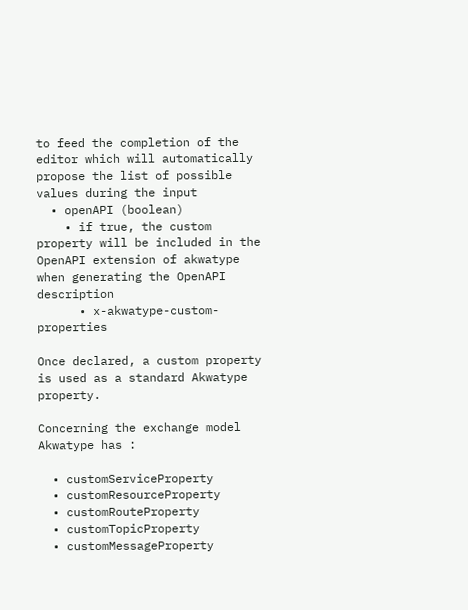to feed the completion of the editor which will automatically propose the list of possible values during the input
  • openAPI (boolean)
    • if true, the custom property will be included in the OpenAPI extension of akwatype when generating the OpenAPI description
      • x-akwatype-custom-properties

Once declared, a custom property is used as a standard Akwatype property.

Concerning the exchange model Akwatype has :

  • customServiceProperty
  • customResourceProperty
  • customRouteProperty
  • customTopicProperty
  • customMessageProperty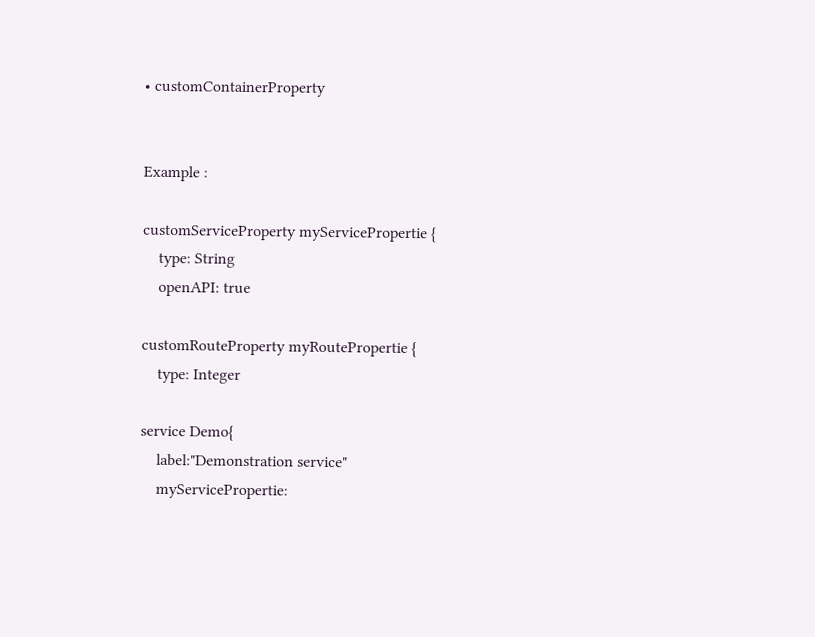• customContainerProperty


Example :

customServiceProperty myServicePropertie {
    type: String
    openAPI: true

customRouteProperty myRoutePropertie {
    type: Integer

service Demo{
    label:"Demonstration service"
    myServicePropertie: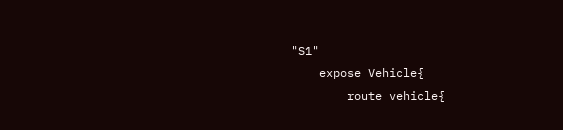"S1"
    expose Vehicle{
        route vehicle{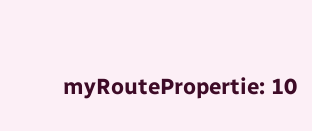myRoutePropertie: 10